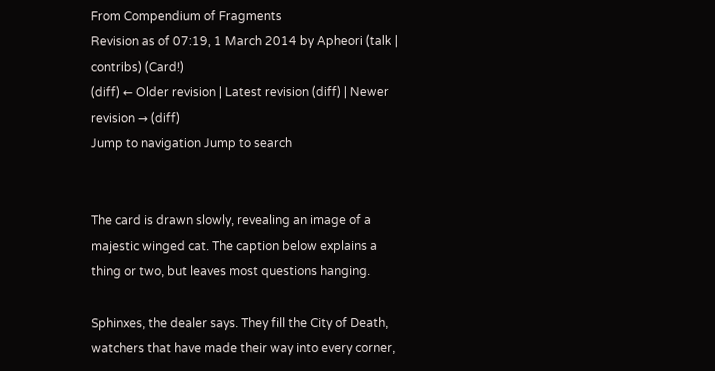From Compendium of Fragments
Revision as of 07:19, 1 March 2014 by Apheori (talk | contribs) (Card!)
(diff) ← Older revision | Latest revision (diff) | Newer revision → (diff)
Jump to navigation Jump to search


The card is drawn slowly, revealing an image of a majestic winged cat. The caption below explains a thing or two, but leaves most questions hanging.

Sphinxes, the dealer says. They fill the City of Death, watchers that have made their way into every corner,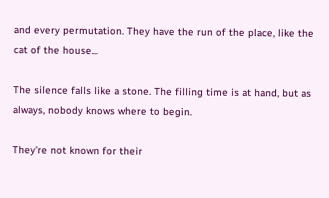and every permutation. They have the run of the place, like the cat of the house...

The silence falls like a stone. The filling time is at hand, but as always, nobody knows where to begin.

They're not known for their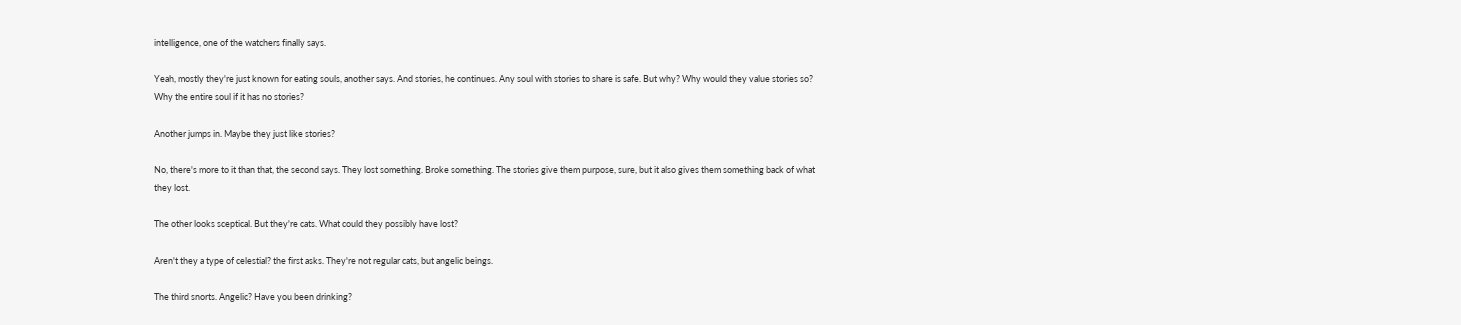intelligence, one of the watchers finally says.

Yeah, mostly they're just known for eating souls, another says. And stories, he continues. Any soul with stories to share is safe. But why? Why would they value stories so? Why the entire soul if it has no stories?

Another jumps in. Maybe they just like stories?

No, there's more to it than that, the second says. They lost something. Broke something. The stories give them purpose, sure, but it also gives them something back of what they lost.

The other looks sceptical. But they're cats. What could they possibly have lost?

Aren't they a type of celestial? the first asks. They're not regular cats, but angelic beings.

The third snorts. Angelic? Have you been drinking?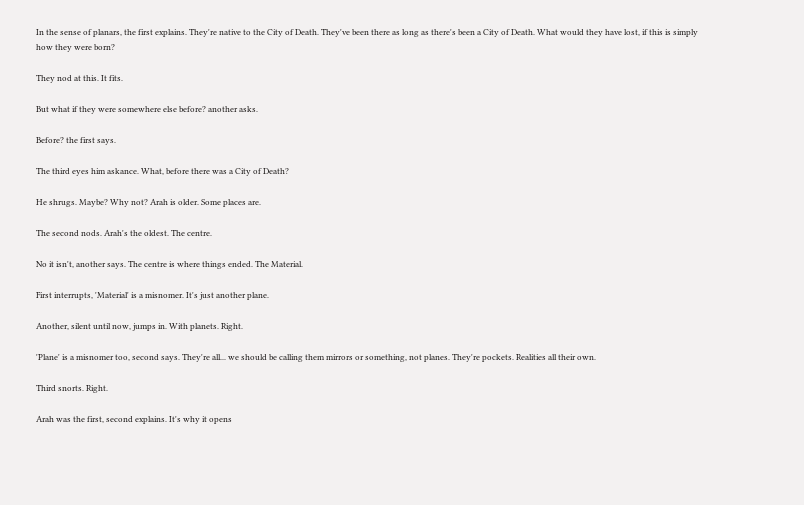In the sense of planars, the first explains. They're native to the City of Death. They've been there as long as there's been a City of Death. What would they have lost, if this is simply how they were born?

They nod at this. It fits.

But what if they were somewhere else before? another asks.

Before? the first says.

The third eyes him askance. What, before there was a City of Death?

He shrugs. Maybe? Why not? Arah is older. Some places are.

The second nods. Arah's the oldest. The centre.

No it isn't, another says. The centre is where things ended. The Material.

First interrupts, 'Material' is a misnomer. It's just another plane.

Another, silent until now, jumps in. With planets. Right.

'Plane' is a misnomer too, second says. They're all... we should be calling them mirrors or something, not planes. They're pockets. Realities all their own.

Third snorts. Right.

Arah was the first, second explains. It's why it opens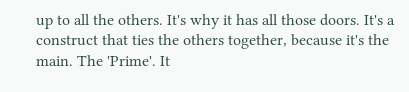up to all the others. It's why it has all those doors. It's a construct that ties the others together, because it's the main. The 'Prime'. It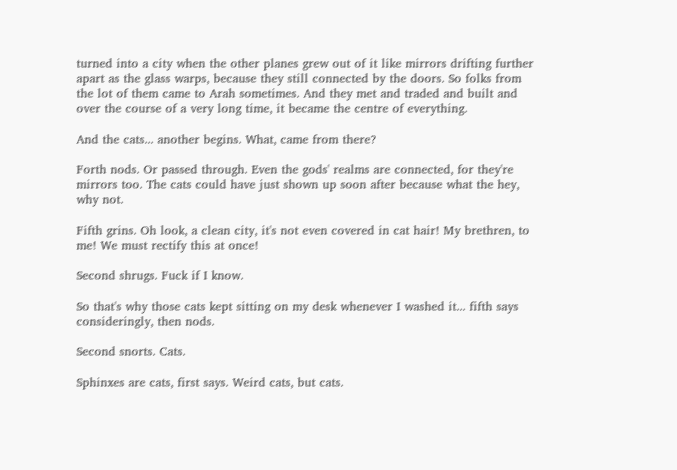turned into a city when the other planes grew out of it like mirrors drifting further apart as the glass warps, because they still connected by the doors. So folks from the lot of them came to Arah sometimes. And they met and traded and built and over the course of a very long time, it became the centre of everything.

And the cats... another begins. What, came from there?

Forth nods. Or passed through. Even the gods' realms are connected, for they're mirrors too. The cats could have just shown up soon after because what the hey, why not.

Fifth grins. Oh look, a clean city, it's not even covered in cat hair! My brethren, to me! We must rectify this at once!

Second shrugs. Fuck if I know.

So that's why those cats kept sitting on my desk whenever I washed it... fifth says consideringly, then nods.

Second snorts. Cats.

Sphinxes are cats, first says. Weird cats, but cats.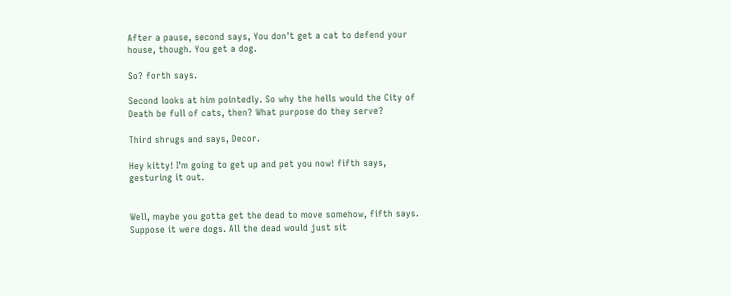After a pause, second says, You don't get a cat to defend your house, though. You get a dog.

So? forth says.

Second looks at him pointedly. So why the hells would the City of Death be full of cats, then? What purpose do they serve?

Third shrugs and says, Decor.

Hey kitty! I'm going to get up and pet you now! fifth says, gesturing it out.


Well, maybe you gotta get the dead to move somehow, fifth says. Suppose it were dogs. All the dead would just sit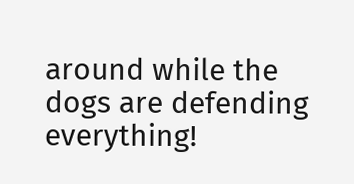around while the dogs are defending everything!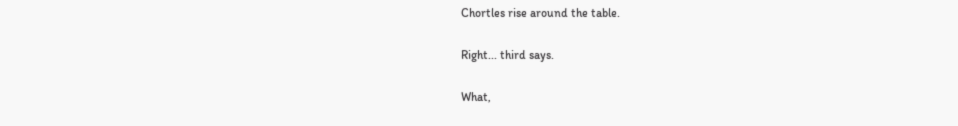Chortles rise around the table.

Right... third says.

What,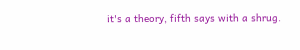it's a theory, fifth says with a shrug.